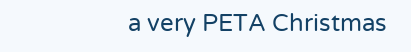a very PETA Christmas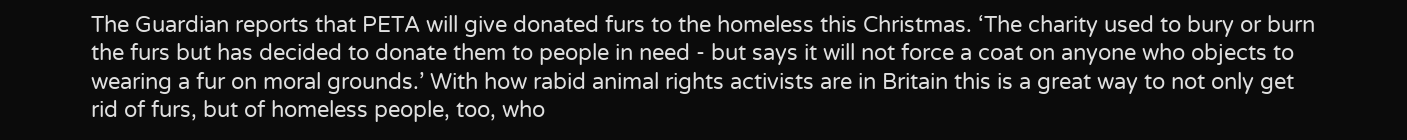The Guardian reports that PETA will give donated furs to the homeless this Christmas. ‘The charity used to bury or burn the furs but has decided to donate them to people in need - but says it will not force a coat on anyone who objects to wearing a fur on moral grounds.’ With how rabid animal rights activists are in Britain this is a great way to not only get rid of furs, but of homeless people, too, who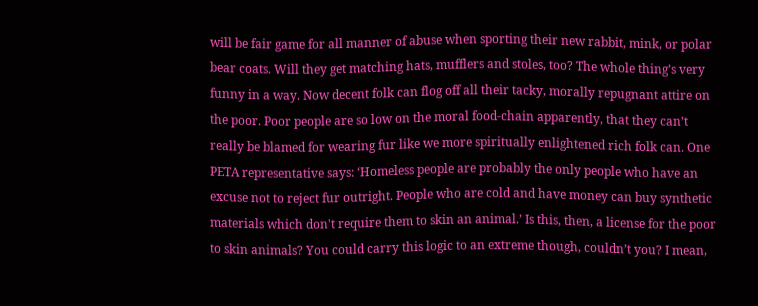will be fair game for all manner of abuse when sporting their new rabbit, mink, or polar bear coats. Will they get matching hats, mufflers and stoles, too? The whole thing’s very funny in a way. Now decent folk can flog off all their tacky, morally repugnant attire on the poor. Poor people are so low on the moral food-chain apparently, that they can’t really be blamed for wearing fur like we more spiritually enlightened rich folk can. One PETA representative says: ‘Homeless people are probably the only people who have an excuse not to reject fur outright. People who are cold and have money can buy synthetic materials which don't require them to skin an animal.’ Is this, then, a license for the poor to skin animals? You could carry this logic to an extreme though, couldn’t you? I mean,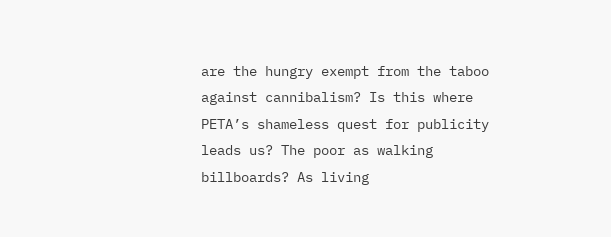are the hungry exempt from the taboo against cannibalism? Is this where PETA’s shameless quest for publicity leads us? The poor as walking billboards? As living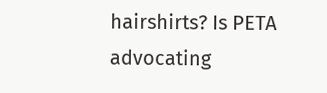hairshirts? Is PETA advocating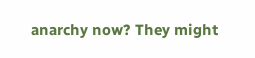anarchy now? They might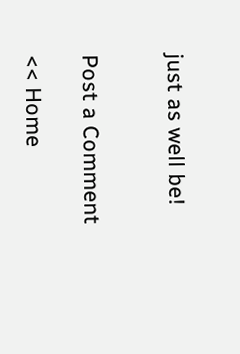just as well be!


Post a Comment

<< Home